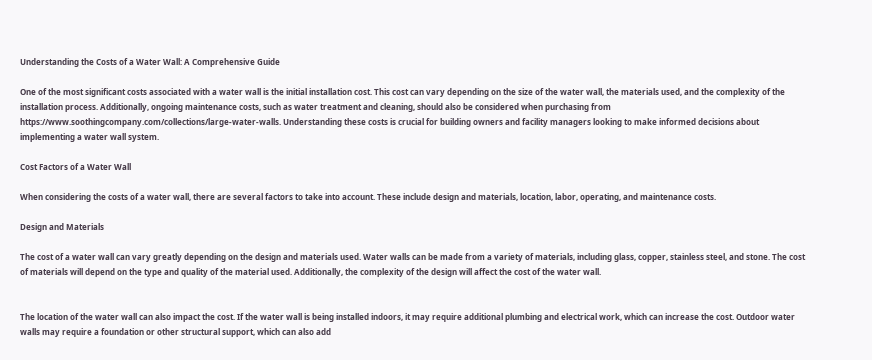Understanding the Costs of a Water Wall: A Comprehensive Guide

One of the most significant costs associated with a water wall is the initial installation cost. This cost can vary depending on the size of the water wall, the materials used, and the complexity of the installation process. Additionally, ongoing maintenance costs, such as water treatment and cleaning, should also be considered when purchasing from https://www.soothingcompany.com/collections/large-water-walls. Understanding these costs is crucial for building owners and facility managers looking to make informed decisions about implementing a water wall system.

Cost Factors of a Water Wall

When considering the costs of a water wall, there are several factors to take into account. These include design and materials, location, labor, operating, and maintenance costs.

Design and Materials

The cost of a water wall can vary greatly depending on the design and materials used. Water walls can be made from a variety of materials, including glass, copper, stainless steel, and stone. The cost of materials will depend on the type and quality of the material used. Additionally, the complexity of the design will affect the cost of the water wall.


The location of the water wall can also impact the cost. If the water wall is being installed indoors, it may require additional plumbing and electrical work, which can increase the cost. Outdoor water walls may require a foundation or other structural support, which can also add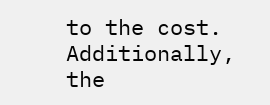to the cost. Additionally, the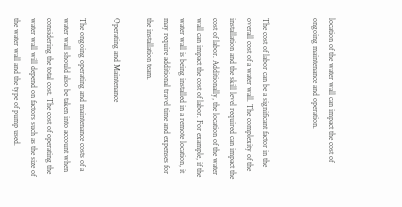location of the water wall can impact the cost of ongoing maintenance and operation.


The cost of labor can be a significant factor in the overall cost of a water wall. The complexity of the installation and the skill level required can impact the cost of labor. Additionally, the location of the water wall can impact the cost of labor. For example, if the water wall is being installed in a remote location, it may require additional travel time and expenses for the installation team.

Operating and Maintenance

The ongoing operating and maintenance costs of a water wall should also be taken into account when considering the total cost. The cost of operating the water wall will depend on factors such as the size of the water wall and the type of pump used.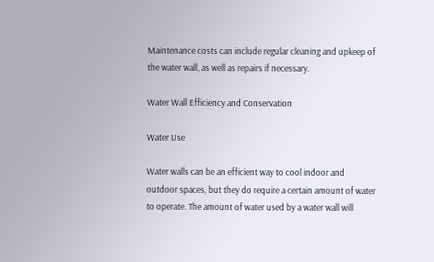Maintenance costs can include regular cleaning and upkeep of the water wall, as well as repairs if necessary.

Water Wall Efficiency and Conservation

Water Use

Water walls can be an efficient way to cool indoor and outdoor spaces, but they do require a certain amount of water to operate. The amount of water used by a water wall will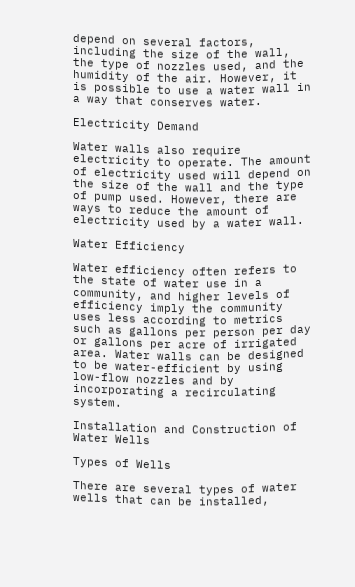depend on several factors, including the size of the wall, the type of nozzles used, and the humidity of the air. However, it is possible to use a water wall in a way that conserves water.

Electricity Demand

Water walls also require electricity to operate. The amount of electricity used will depend on the size of the wall and the type of pump used. However, there are ways to reduce the amount of electricity used by a water wall.

Water Efficiency

Water efficiency often refers to the state of water use in a community, and higher levels of efficiency imply the community uses less according to metrics such as gallons per person per day or gallons per acre of irrigated area. Water walls can be designed to be water-efficient by using low-flow nozzles and by incorporating a recirculating system.

Installation and Construction of Water Wells

Types of Wells

There are several types of water wells that can be installed,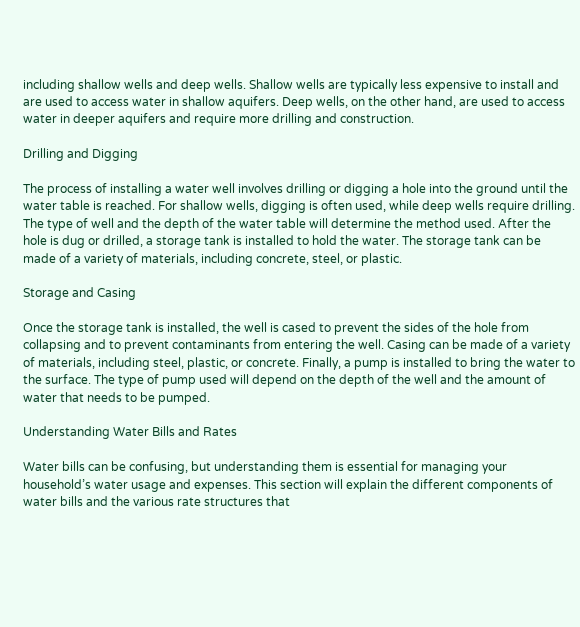including shallow wells and deep wells. Shallow wells are typically less expensive to install and are used to access water in shallow aquifers. Deep wells, on the other hand, are used to access water in deeper aquifers and require more drilling and construction.

Drilling and Digging

The process of installing a water well involves drilling or digging a hole into the ground until the water table is reached. For shallow wells, digging is often used, while deep wells require drilling. The type of well and the depth of the water table will determine the method used. After the hole is dug or drilled, a storage tank is installed to hold the water. The storage tank can be made of a variety of materials, including concrete, steel, or plastic.

Storage and Casing

Once the storage tank is installed, the well is cased to prevent the sides of the hole from collapsing and to prevent contaminants from entering the well. Casing can be made of a variety of materials, including steel, plastic, or concrete. Finally, a pump is installed to bring the water to the surface. The type of pump used will depend on the depth of the well and the amount of water that needs to be pumped.

Understanding Water Bills and Rates

Water bills can be confusing, but understanding them is essential for managing your household’s water usage and expenses. This section will explain the different components of water bills and the various rate structures that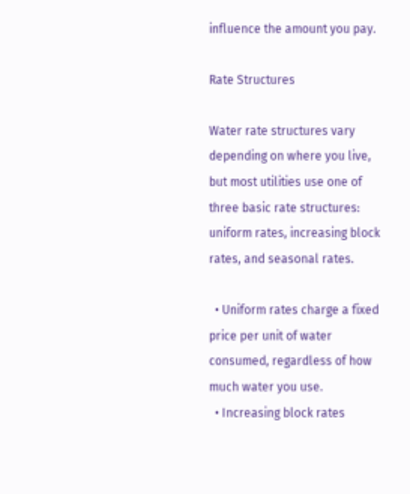influence the amount you pay.

Rate Structures

Water rate structures vary depending on where you live, but most utilities use one of three basic rate structures: uniform rates, increasing block rates, and seasonal rates.

  • Uniform rates charge a fixed price per unit of water consumed, regardless of how much water you use.
  • Increasing block rates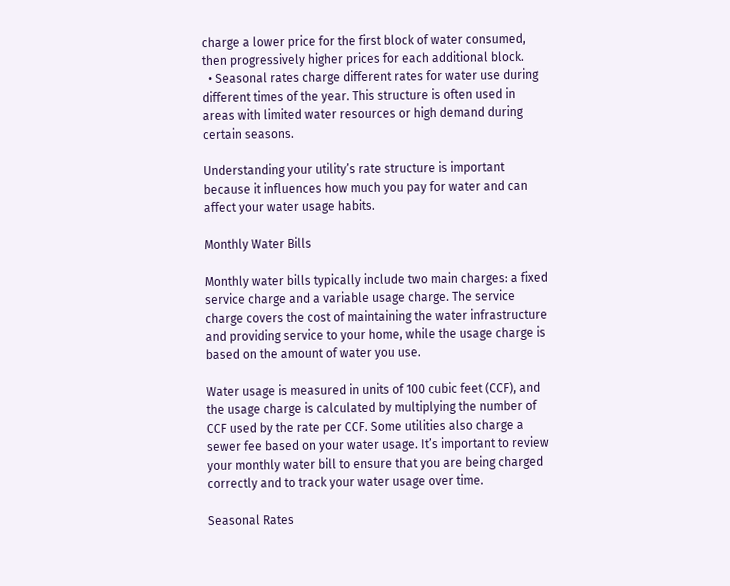charge a lower price for the first block of water consumed, then progressively higher prices for each additional block.
  • Seasonal rates charge different rates for water use during different times of the year. This structure is often used in areas with limited water resources or high demand during certain seasons.

Understanding your utility’s rate structure is important because it influences how much you pay for water and can affect your water usage habits.

Monthly Water Bills

Monthly water bills typically include two main charges: a fixed service charge and a variable usage charge. The service charge covers the cost of maintaining the water infrastructure and providing service to your home, while the usage charge is based on the amount of water you use.

Water usage is measured in units of 100 cubic feet (CCF), and the usage charge is calculated by multiplying the number of CCF used by the rate per CCF. Some utilities also charge a sewer fee based on your water usage. It’s important to review your monthly water bill to ensure that you are being charged correctly and to track your water usage over time.

Seasonal Rates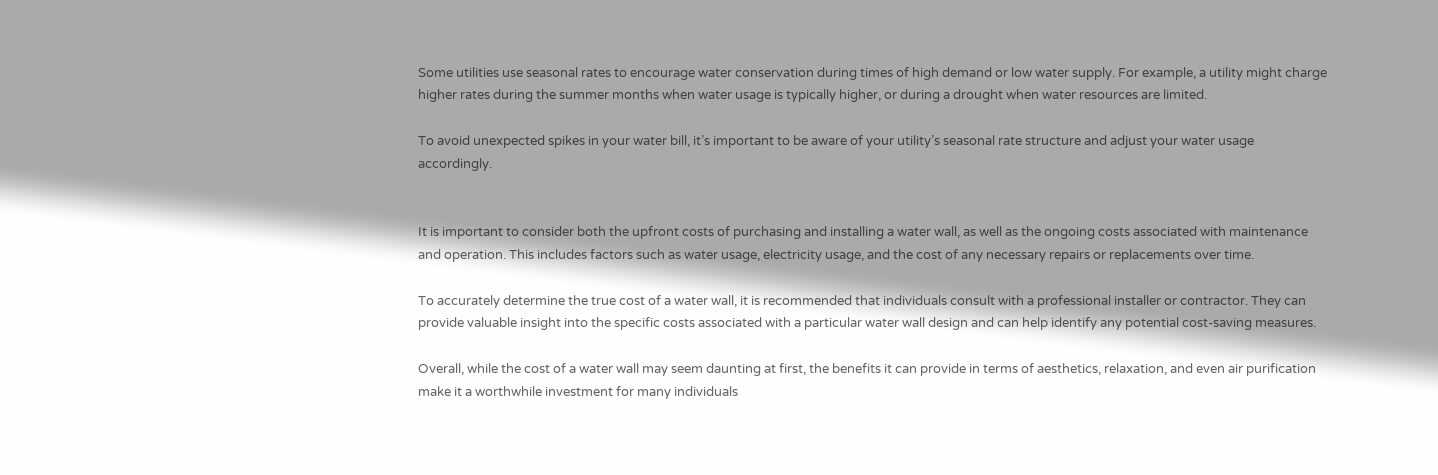Some utilities use seasonal rates to encourage water conservation during times of high demand or low water supply. For example, a utility might charge higher rates during the summer months when water usage is typically higher, or during a drought when water resources are limited.

To avoid unexpected spikes in your water bill, it’s important to be aware of your utility’s seasonal rate structure and adjust your water usage accordingly.


It is important to consider both the upfront costs of purchasing and installing a water wall, as well as the ongoing costs associated with maintenance and operation. This includes factors such as water usage, electricity usage, and the cost of any necessary repairs or replacements over time.

To accurately determine the true cost of a water wall, it is recommended that individuals consult with a professional installer or contractor. They can provide valuable insight into the specific costs associated with a particular water wall design and can help identify any potential cost-saving measures.

Overall, while the cost of a water wall may seem daunting at first, the benefits it can provide in terms of aesthetics, relaxation, and even air purification make it a worthwhile investment for many individuals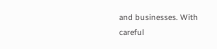and businesses. With careful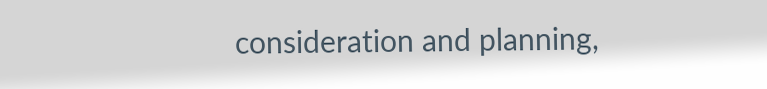consideration and planning,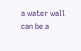a water wall can be a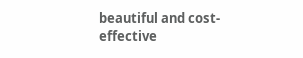beautiful and cost-effective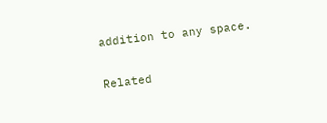addition to any space.


Related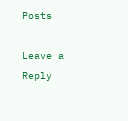Posts

Leave a Reply